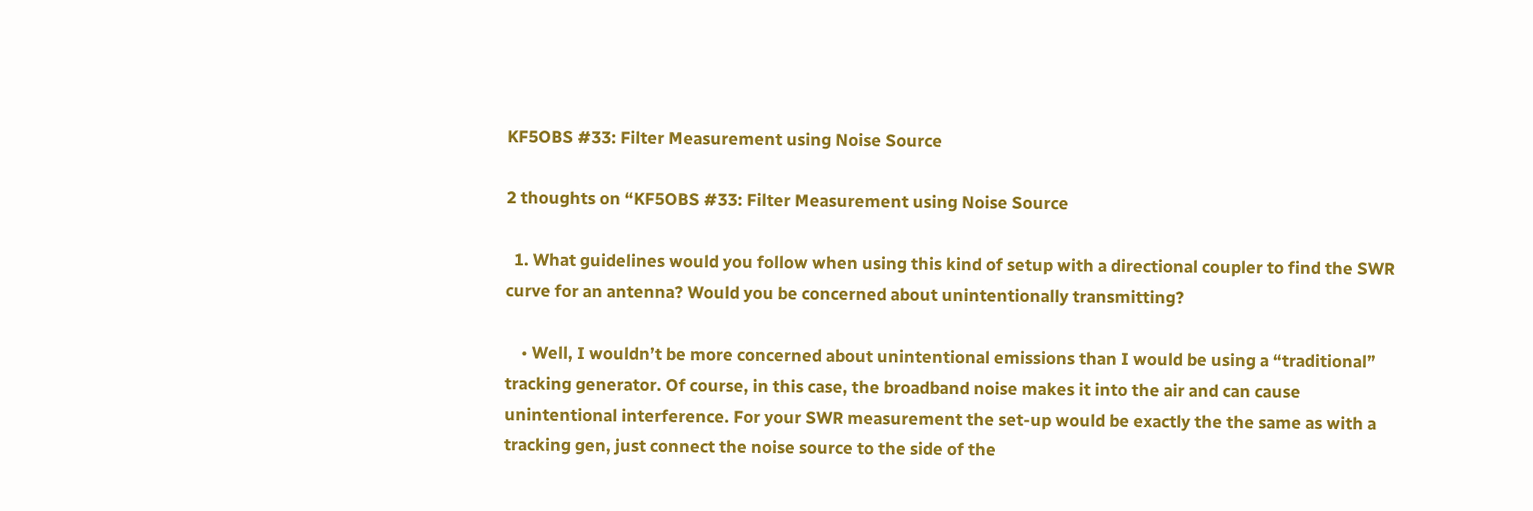KF5OBS #33: Filter Measurement using Noise Source

2 thoughts on “KF5OBS #33: Filter Measurement using Noise Source

  1. What guidelines would you follow when using this kind of setup with a directional coupler to find the SWR curve for an antenna? Would you be concerned about unintentionally transmitting?

    • Well, I wouldn’t be more concerned about unintentional emissions than I would be using a “traditional” tracking generator. Of course, in this case, the broadband noise makes it into the air and can cause unintentional interference. For your SWR measurement the set-up would be exactly the the same as with a tracking gen, just connect the noise source to the side of the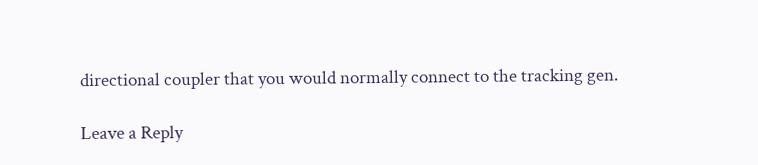directional coupler that you would normally connect to the tracking gen.

Leave a Reply